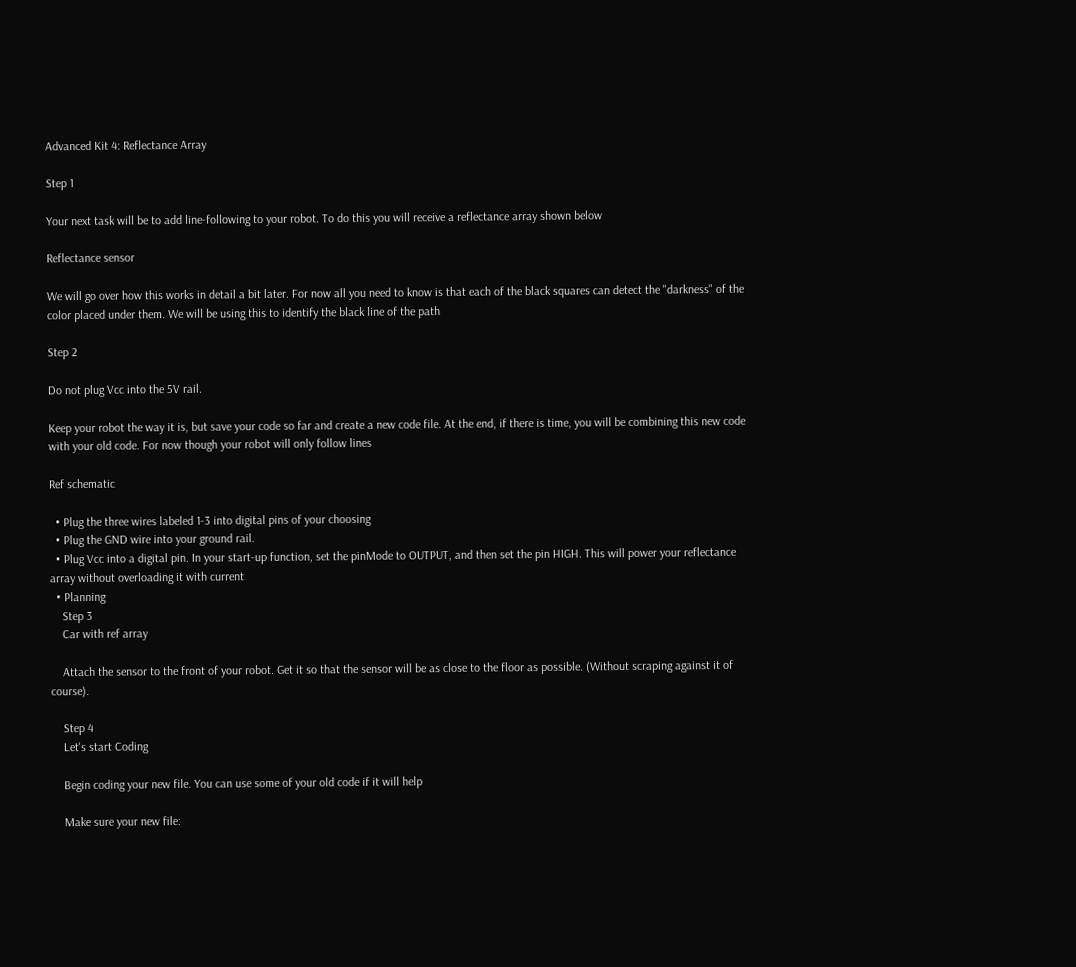Advanced Kit 4: Reflectance Array

Step 1

Your next task will be to add line-following to your robot. To do this you will receive a reflectance array shown below

Reflectance sensor

We will go over how this works in detail a bit later. For now all you need to know is that each of the black squares can detect the "darkness" of the color placed under them. We will be using this to identify the black line of the path

Step 2

Do not plug Vcc into the 5V rail.

Keep your robot the way it is, but save your code so far and create a new code file. At the end, if there is time, you will be combining this new code with your old code. For now though your robot will only follow lines

Ref schematic

  • Plug the three wires labeled 1-3 into digital pins of your choosing
  • Plug the GND wire into your ground rail.
  • Plug Vcc into a digital pin. In your start-up function, set the pinMode to OUTPUT, and then set the pin HIGH. This will power your reflectance array without overloading it with current
  • Planning
    Step 3
    Car with ref array

    Attach the sensor to the front of your robot. Get it so that the sensor will be as close to the floor as possible. (Without scraping against it of course).

    Step 4
    Let's start Coding

    Begin coding your new file. You can use some of your old code if it will help

    Make sure your new file: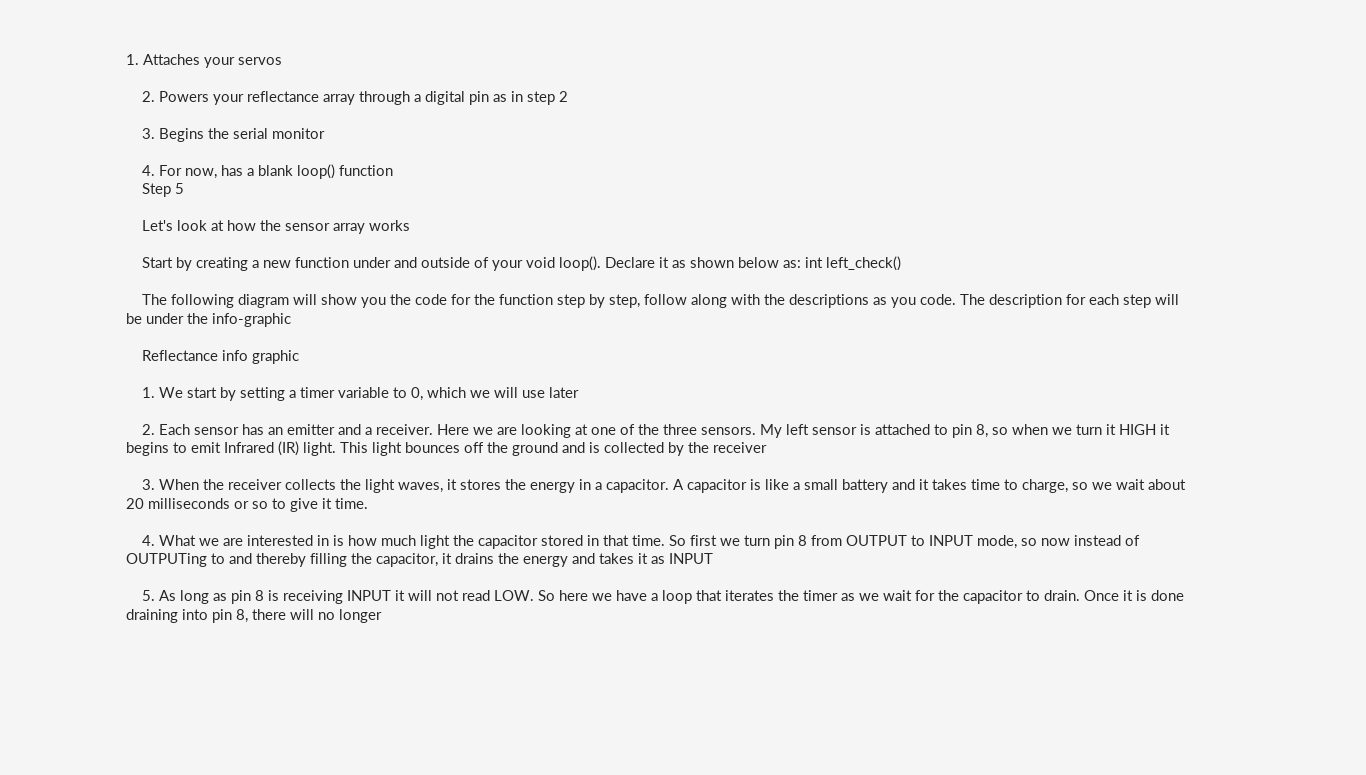1. Attaches your servos

    2. Powers your reflectance array through a digital pin as in step 2

    3. Begins the serial monitor

    4. For now, has a blank loop() function
    Step 5

    Let's look at how the sensor array works

    Start by creating a new function under and outside of your void loop(). Declare it as shown below as: int left_check()

    The following diagram will show you the code for the function step by step, follow along with the descriptions as you code. The description for each step will be under the info-graphic

    Reflectance info graphic

    1. We start by setting a timer variable to 0, which we will use later

    2. Each sensor has an emitter and a receiver. Here we are looking at one of the three sensors. My left sensor is attached to pin 8, so when we turn it HIGH it begins to emit Infrared (IR) light. This light bounces off the ground and is collected by the receiver

    3. When the receiver collects the light waves, it stores the energy in a capacitor. A capacitor is like a small battery and it takes time to charge, so we wait about 20 milliseconds or so to give it time.

    4. What we are interested in is how much light the capacitor stored in that time. So first we turn pin 8 from OUTPUT to INPUT mode, so now instead of OUTPUTing to and thereby filling the capacitor, it drains the energy and takes it as INPUT

    5. As long as pin 8 is receiving INPUT it will not read LOW. So here we have a loop that iterates the timer as we wait for the capacitor to drain. Once it is done draining into pin 8, there will no longer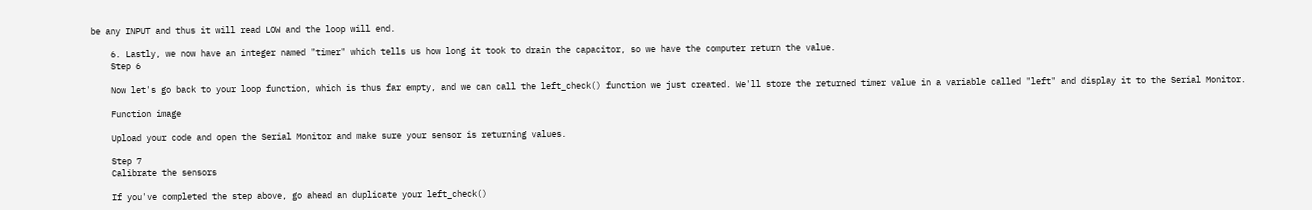be any INPUT and thus it will read LOW and the loop will end.

    6. Lastly, we now have an integer named "timer" which tells us how long it took to drain the capacitor, so we have the computer return the value.
    Step 6

    Now let's go back to your loop function, which is thus far empty, and we can call the left_check() function we just created. We'll store the returned timer value in a variable called "left" and display it to the Serial Monitor.

    Function image

    Upload your code and open the Serial Monitor and make sure your sensor is returning values.

    Step 7
    Calibrate the sensors

    If you've completed the step above, go ahead an duplicate your left_check()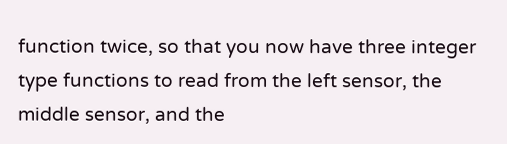function twice, so that you now have three integer type functions to read from the left sensor, the middle sensor, and the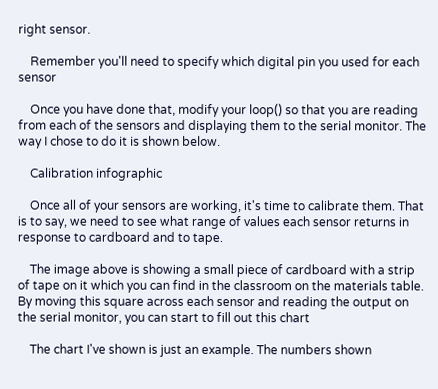right sensor.

    Remember you'll need to specify which digital pin you used for each sensor

    Once you have done that, modify your loop() so that you are reading from each of the sensors and displaying them to the serial monitor. The way I chose to do it is shown below.

    Calibration infographic

    Once all of your sensors are working, it's time to calibrate them. That is to say, we need to see what range of values each sensor returns in response to cardboard and to tape.

    The image above is showing a small piece of cardboard with a strip of tape on it which you can find in the classroom on the materials table. By moving this square across each sensor and reading the output on the serial monitor, you can start to fill out this chart

    The chart I've shown is just an example. The numbers shown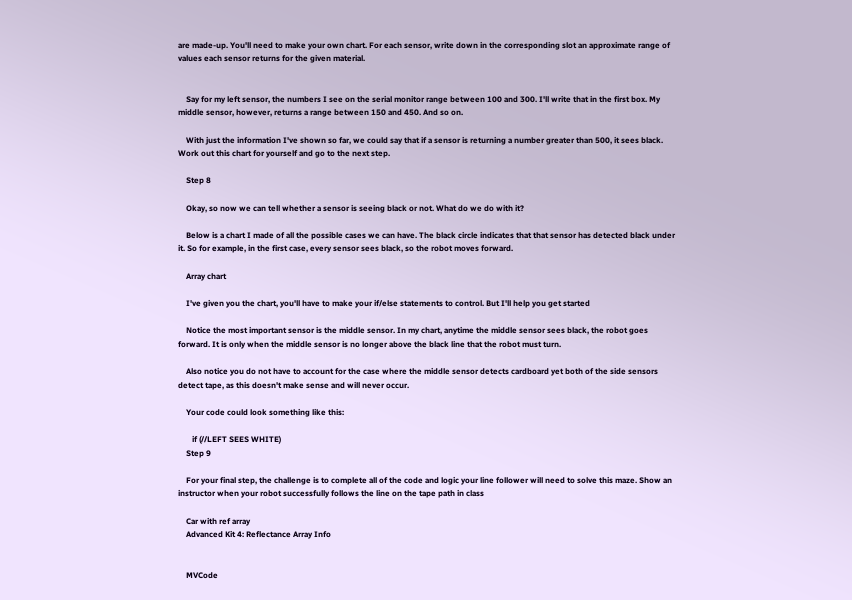are made-up. You'll need to make your own chart. For each sensor, write down in the corresponding slot an approximate range of values each sensor returns for the given material.


    Say for my left sensor, the numbers I see on the serial monitor range between 100 and 300. I'll write that in the first box. My middle sensor, however, returns a range between 150 and 450. And so on.

    With just the information I've shown so far, we could say that if a sensor is returning a number greater than 500, it sees black. Work out this chart for yourself and go to the next step.

    Step 8

    Okay, so now we can tell whether a sensor is seeing black or not. What do we do with it?

    Below is a chart I made of all the possible cases we can have. The black circle indicates that that sensor has detected black under it. So for example, in the first case, every sensor sees black, so the robot moves forward.

    Array chart

    I've given you the chart, you'll have to make your if/else statements to control. But I'll help you get started

    Notice the most important sensor is the middle sensor. In my chart, anytime the middle sensor sees black, the robot goes forward. It is only when the middle sensor is no longer above the black line that the robot must turn.

    Also notice you do not have to account for the case where the middle sensor detects cardboard yet both of the side sensors detect tape, as this doesn't make sense and will never occur.

    Your code could look something like this:

       if (//LEFT SEES WHITE)
    Step 9

    For your final step, the challenge is to complete all of the code and logic your line follower will need to solve this maze. Show an instructor when your robot successfully follows the line on the tape path in class

    Car with ref array
    Advanced Kit 4: Reflectance Array Info


    MVCode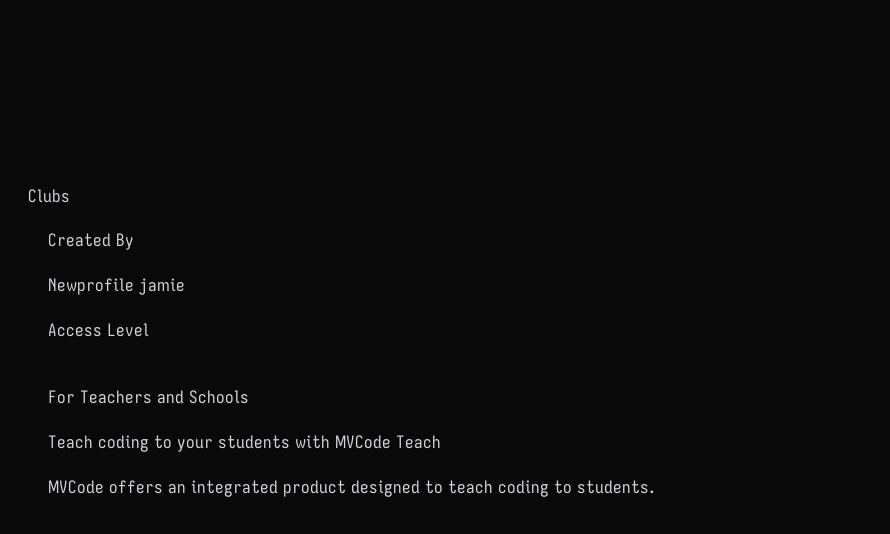Clubs

    Created By

    Newprofile jamie

    Access Level


    For Teachers and Schools

    Teach coding to your students with MVCode Teach

    MVCode offers an integrated product designed to teach coding to students.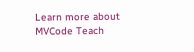Learn more about MVCode Teach